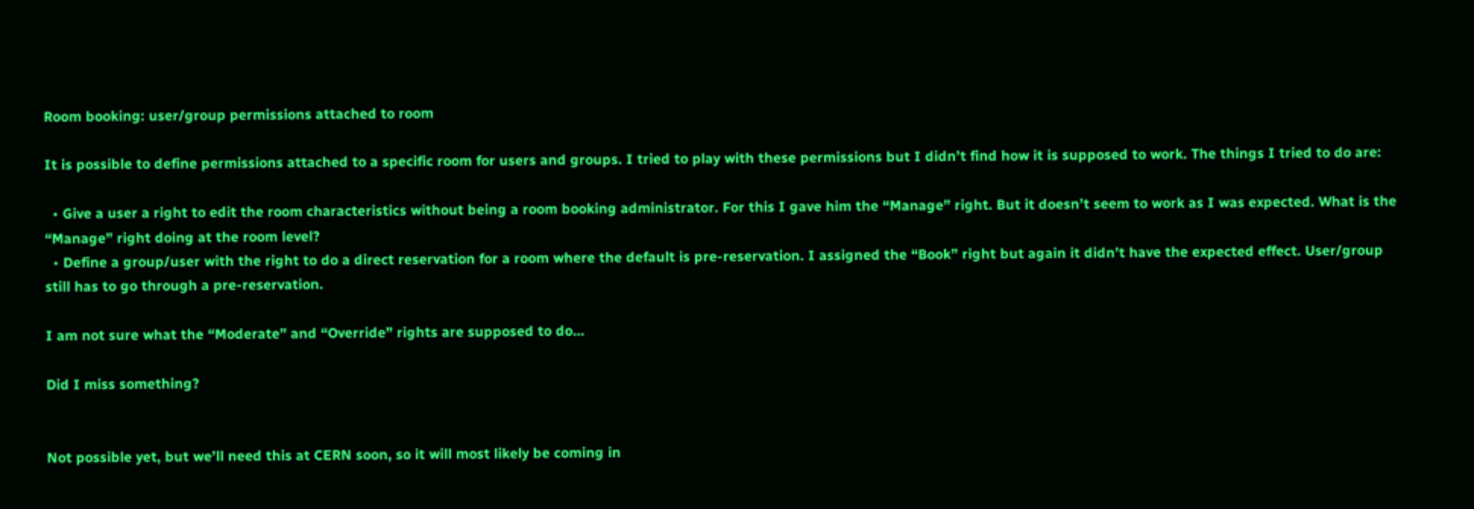Room booking: user/group permissions attached to room

It is possible to define permissions attached to a specific room for users and groups. I tried to play with these permissions but I didn’t find how it is supposed to work. The things I tried to do are:

  • Give a user a right to edit the room characteristics without being a room booking administrator. For this I gave him the “Manage” right. But it doesn’t seem to work as I was expected. What is the “Manage” right doing at the room level?
  • Define a group/user with the right to do a direct reservation for a room where the default is pre-reservation. I assigned the “Book” right but again it didn’t have the expected effect. User/group still has to go through a pre-reservation.

I am not sure what the “Moderate” and “Override” rights are supposed to do…

Did I miss something?


Not possible yet, but we’ll need this at CERN soon, so it will most likely be coming in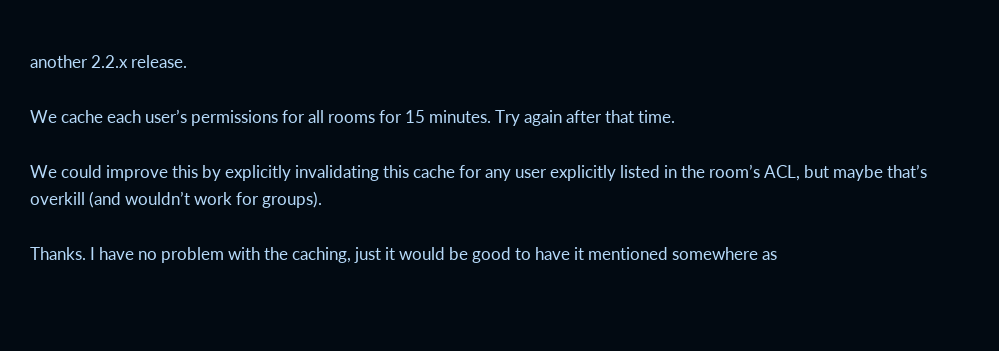another 2.2.x release.

We cache each user’s permissions for all rooms for 15 minutes. Try again after that time.

We could improve this by explicitly invalidating this cache for any user explicitly listed in the room’s ACL, but maybe that’s overkill (and wouldn’t work for groups).

Thanks. I have no problem with the caching, just it would be good to have it mentioned somewhere as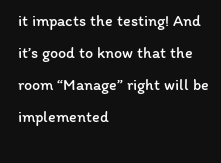it impacts the testing! And it’s good to know that the room “Manage” right will be implemented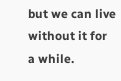but we can live without it for a while.